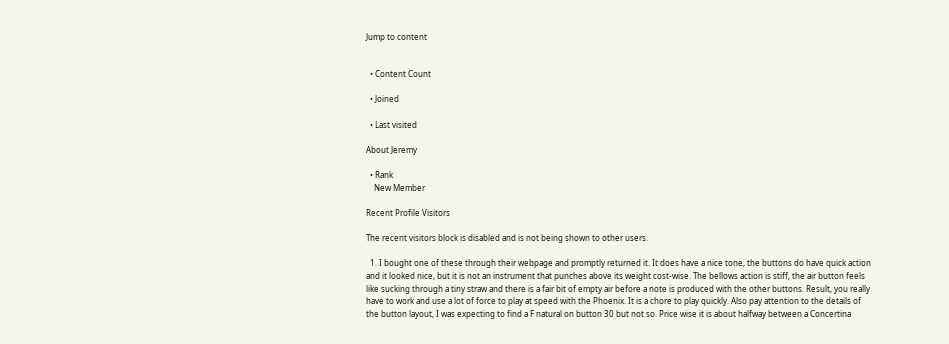Jump to content


  • Content Count

  • Joined

  • Last visited

About Jeremy

  • Rank
    New Member

Recent Profile Visitors

The recent visitors block is disabled and is not being shown to other users.

  1. I bought one of these through their webpage and promptly returned it. It does have a nice tone, the buttons do have quick action and it looked nice, but it is not an instrument that punches above its weight cost-wise. The bellows action is stiff, the air button feels like sucking through a tiny straw and there is a fair bit of empty air before a note is produced with the other buttons. Result, you really have to work and use a lot of force to play at speed with the Phoenix. It is a chore to play quickly. Also pay attention to the details of the button layout, I was expecting to find a F natural on button 30 but not so. Price wise it is about halfway between a Concertina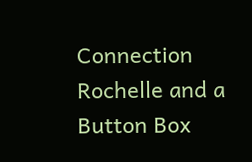Connection Rochelle and a Button Box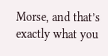Morse, and that’s exactly what you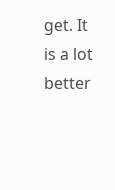get. It is a lot better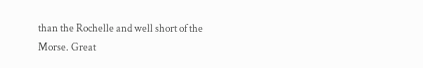than the Rochelle and well short of the Morse. Great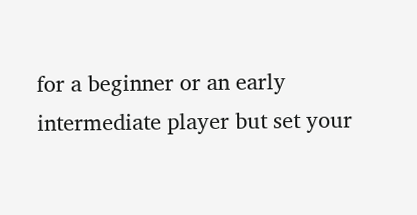for a beginner or an early intermediate player but set your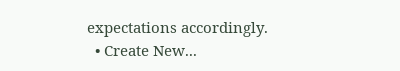expectations accordingly.
  • Create New...